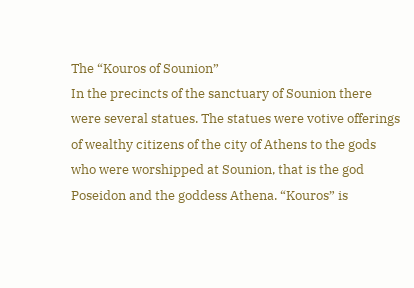The “Kouros of Sounion”
In the precincts of the sanctuary of Sounion there were several statues. The statues were votive offerings of wealthy citizens of the city of Athens to the gods who were worshipped at Sounion, that is the god Poseidon and the goddess Athena. “Kouros” is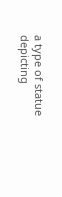a type of statue depicting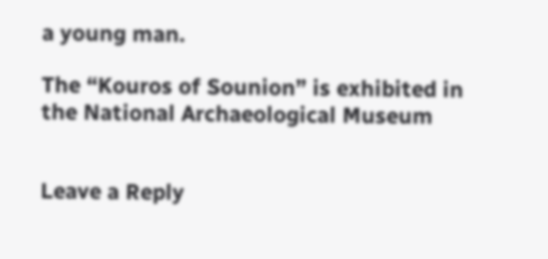a young man.

The “Kouros of Sounion” is exhibited in the National Archaeological Museum


Leave a Reply